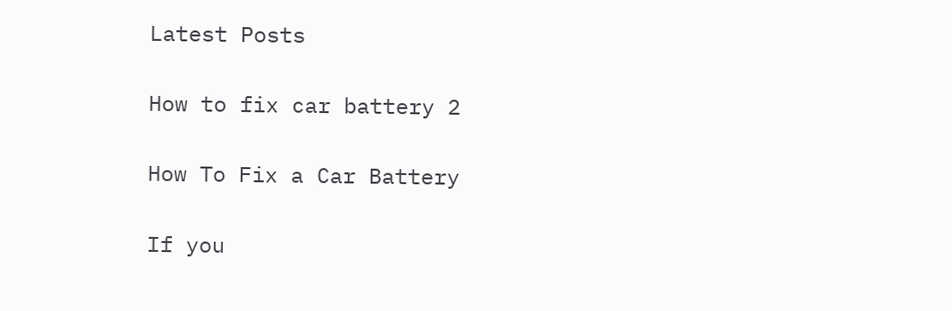Latest Posts

How to fix car battery 2

How To Fix a Car Battery

If you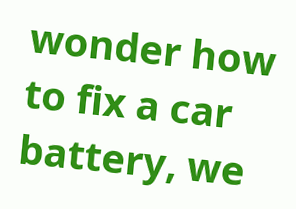wonder how to fix a car battery, we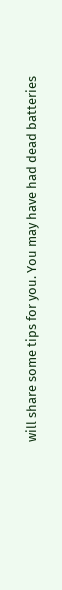will share some tips for you. You may have had dead batteries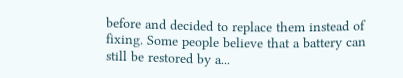before and decided to replace them instead of fixing. Some people believe that a battery can still be restored by a...